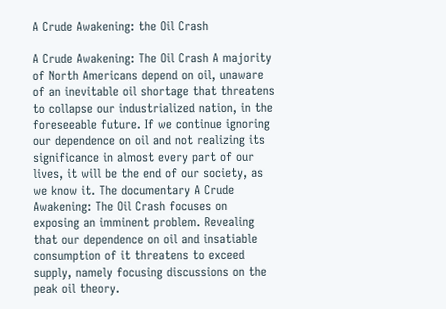A Crude Awakening: the Oil Crash

A Crude Awakening: The Oil Crash A majority of North Americans depend on oil, unaware of an inevitable oil shortage that threatens to collapse our industrialized nation, in the foreseeable future. If we continue ignoring our dependence on oil and not realizing its significance in almost every part of our lives, it will be the end of our society, as we know it. The documentary A Crude Awakening: The Oil Crash focuses on exposing an imminent problem. Revealing that our dependence on oil and insatiable consumption of it threatens to exceed supply, namely focusing discussions on the peak oil theory.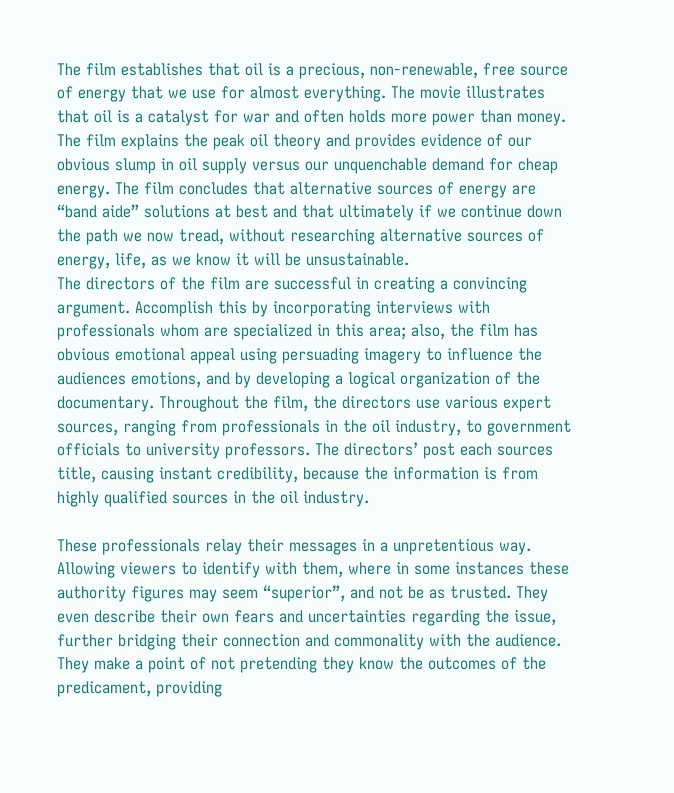The film establishes that oil is a precious, non-renewable, free source of energy that we use for almost everything. The movie illustrates that oil is a catalyst for war and often holds more power than money. The film explains the peak oil theory and provides evidence of our obvious slump in oil supply versus our unquenchable demand for cheap energy. The film concludes that alternative sources of energy are “band aide” solutions at best and that ultimately if we continue down the path we now tread, without researching alternative sources of energy, life, as we know it will be unsustainable.
The directors of the film are successful in creating a convincing argument. Accomplish this by incorporating interviews with professionals whom are specialized in this area; also, the film has obvious emotional appeal using persuading imagery to influence the audiences emotions, and by developing a logical organization of the documentary. Throughout the film, the directors use various expert sources, ranging from professionals in the oil industry, to government officials to university professors. The directors’ post each sources title, causing instant credibility, because the information is from highly qualified sources in the oil industry.

These professionals relay their messages in a unpretentious way. Allowing viewers to identify with them, where in some instances these authority figures may seem “superior”, and not be as trusted. They even describe their own fears and uncertainties regarding the issue, further bridging their connection and commonality with the audience. They make a point of not pretending they know the outcomes of the predicament, providing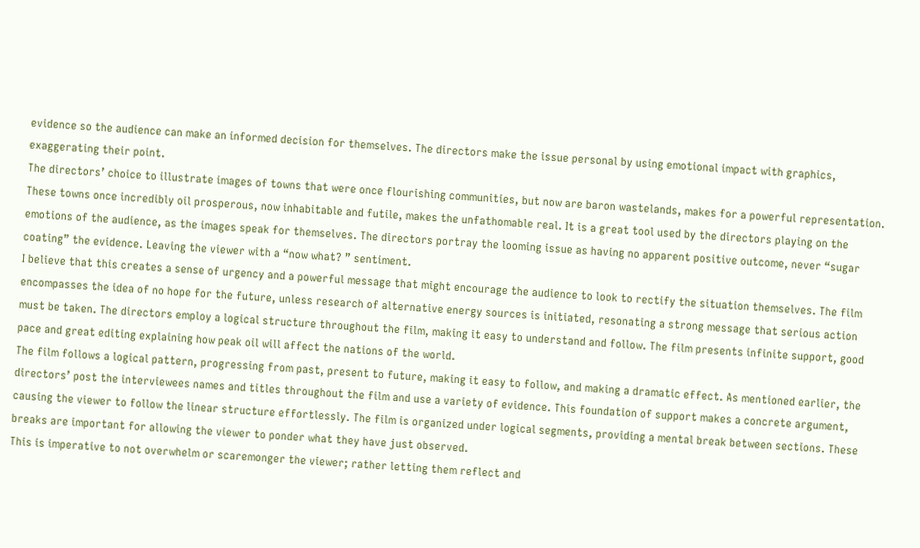evidence so the audience can make an informed decision for themselves. The directors make the issue personal by using emotional impact with graphics, exaggerating their point.
The directors’ choice to illustrate images of towns that were once flourishing communities, but now are baron wastelands, makes for a powerful representation. These towns once incredibly oil prosperous, now inhabitable and futile, makes the unfathomable real. It is a great tool used by the directors playing on the emotions of the audience, as the images speak for themselves. The directors portray the looming issue as having no apparent positive outcome, never “sugar coating” the evidence. Leaving the viewer with a “now what? ” sentiment.
I believe that this creates a sense of urgency and a powerful message that might encourage the audience to look to rectify the situation themselves. The film encompasses the idea of no hope for the future, unless research of alternative energy sources is initiated, resonating a strong message that serious action must be taken. The directors employ a logical structure throughout the film, making it easy to understand and follow. The film presents infinite support, good pace and great editing explaining how peak oil will affect the nations of the world.
The film follows a logical pattern, progressing from past, present to future, making it easy to follow, and making a dramatic effect. As mentioned earlier, the directors’ post the interviewees names and titles throughout the film and use a variety of evidence. This foundation of support makes a concrete argument, causing the viewer to follow the linear structure effortlessly. The film is organized under logical segments, providing a mental break between sections. These breaks are important for allowing the viewer to ponder what they have just observed.
This is imperative to not overwhelm or scaremonger the viewer; rather letting them reflect and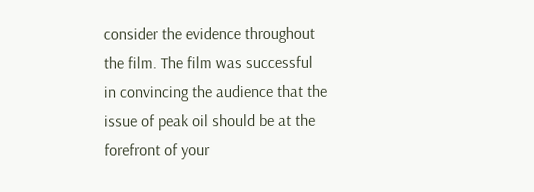consider the evidence throughout the film. The film was successful in convincing the audience that the issue of peak oil should be at the forefront of your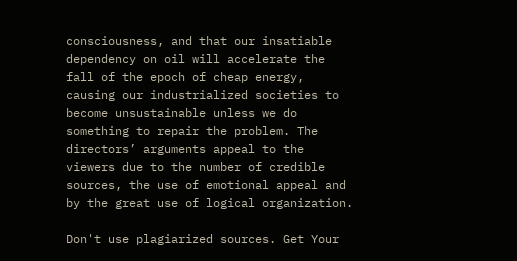consciousness, and that our insatiable dependency on oil will accelerate the fall of the epoch of cheap energy, causing our industrialized societies to become unsustainable unless we do something to repair the problem. The directors’ arguments appeal to the viewers due to the number of credible sources, the use of emotional appeal and by the great use of logical organization.

Don't use plagiarized sources. Get Your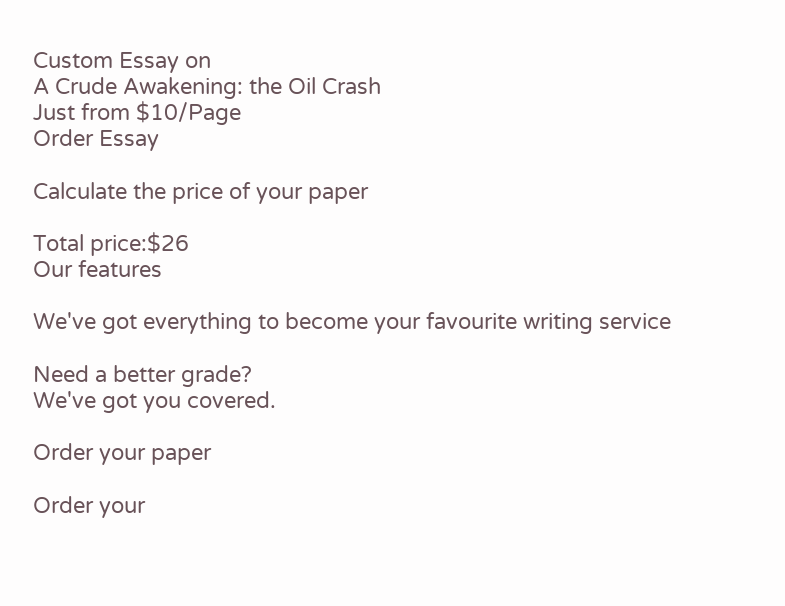Custom Essay on
A Crude Awakening: the Oil Crash
Just from $10/Page
Order Essay

Calculate the price of your paper

Total price:$26
Our features

We've got everything to become your favourite writing service

Need a better grade?
We've got you covered.

Order your paper

Order your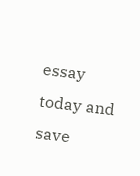essay today and save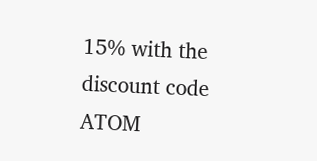15% with the discount code ATOM